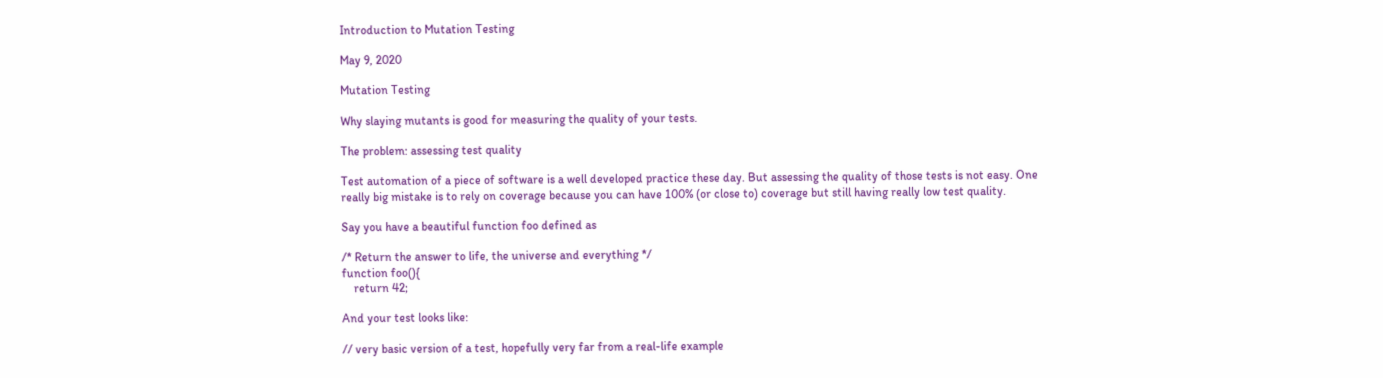Introduction to Mutation Testing

May 9, 2020

Mutation Testing

Why slaying mutants is good for measuring the quality of your tests.

The problem: assessing test quality

Test automation of a piece of software is a well developed practice these day. But assessing the quality of those tests is not easy. One really big mistake is to rely on coverage because you can have 100% (or close to) coverage but still having really low test quality.

Say you have a beautiful function foo defined as

/* Return the answer to life, the universe and everything */
function foo(){
    return 42;

And your test looks like:

// very basic version of a test, hopefully very far from a real-life example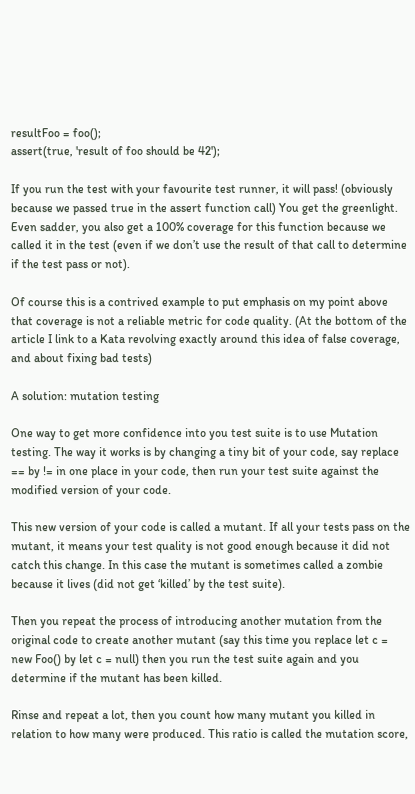resultFoo = foo();
assert(true, 'result of foo should be 42');

If you run the test with your favourite test runner, it will pass! (obviously because we passed true in the assert function call) You get the greenlight. Even sadder, you also get a 100% coverage for this function because we called it in the test (even if we don’t use the result of that call to determine if the test pass or not).

Of course this is a contrived example to put emphasis on my point above that coverage is not a reliable metric for code quality. (At the bottom of the article I link to a Kata revolving exactly around this idea of false coverage, and about fixing bad tests)

A solution: mutation testing

One way to get more confidence into you test suite is to use Mutation testing. The way it works is by changing a tiny bit of your code, say replace == by != in one place in your code, then run your test suite against the modified version of your code.

This new version of your code is called a mutant. If all your tests pass on the mutant, it means your test quality is not good enough because it did not catch this change. In this case the mutant is sometimes called a zombie because it lives (did not get ‘killed’ by the test suite).

Then you repeat the process of introducing another mutation from the original code to create another mutant (say this time you replace let c = new Foo() by let c = null) then you run the test suite again and you determine if the mutant has been killed.

Rinse and repeat a lot, then you count how many mutant you killed in relation to how many were produced. This ratio is called the mutation score,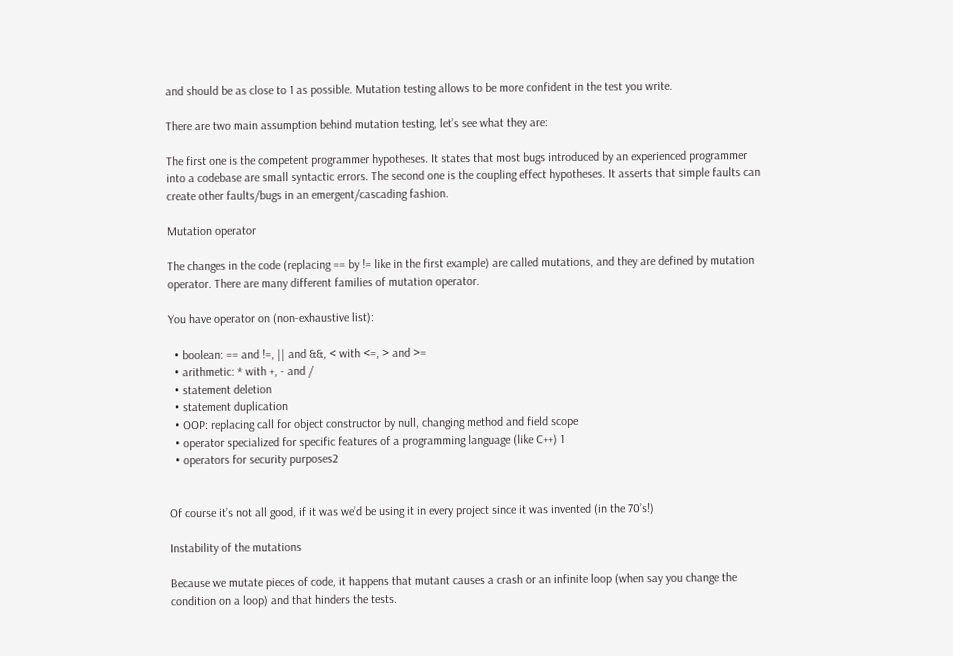and should be as close to 1 as possible. Mutation testing allows to be more confident in the test you write.

There are two main assumption behind mutation testing, let’s see what they are:

The first one is the competent programmer hypotheses. It states that most bugs introduced by an experienced programmer into a codebase are small syntactic errors. The second one is the coupling effect hypotheses. It asserts that simple faults can create other faults/bugs in an emergent/cascading fashion.

Mutation operator

The changes in the code (replacing == by != like in the first example) are called mutations, and they are defined by mutation operator. There are many different families of mutation operator.

You have operator on (non-exhaustive list):

  • boolean: == and !=, || and &&, < with <=, > and >=
  • arithmetic: * with +, - and /
  • statement deletion
  • statement duplication
  • OOP: replacing call for object constructor by null, changing method and field scope
  • operator specialized for specific features of a programming language (like C++) 1
  • operators for security purposes2


Of course it’s not all good, if it was we’d be using it in every project since it was invented (in the 70’s!)

Instability of the mutations

Because we mutate pieces of code, it happens that mutant causes a crash or an infinite loop (when say you change the condition on a loop) and that hinders the tests.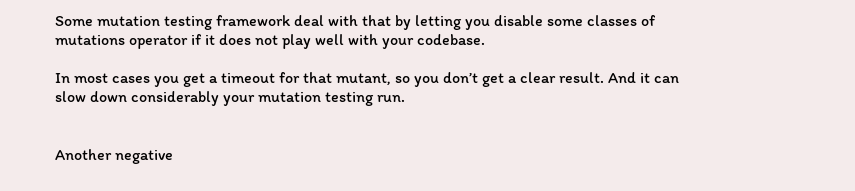Some mutation testing framework deal with that by letting you disable some classes of mutations operator if it does not play well with your codebase.

In most cases you get a timeout for that mutant, so you don’t get a clear result. And it can slow down considerably your mutation testing run.


Another negative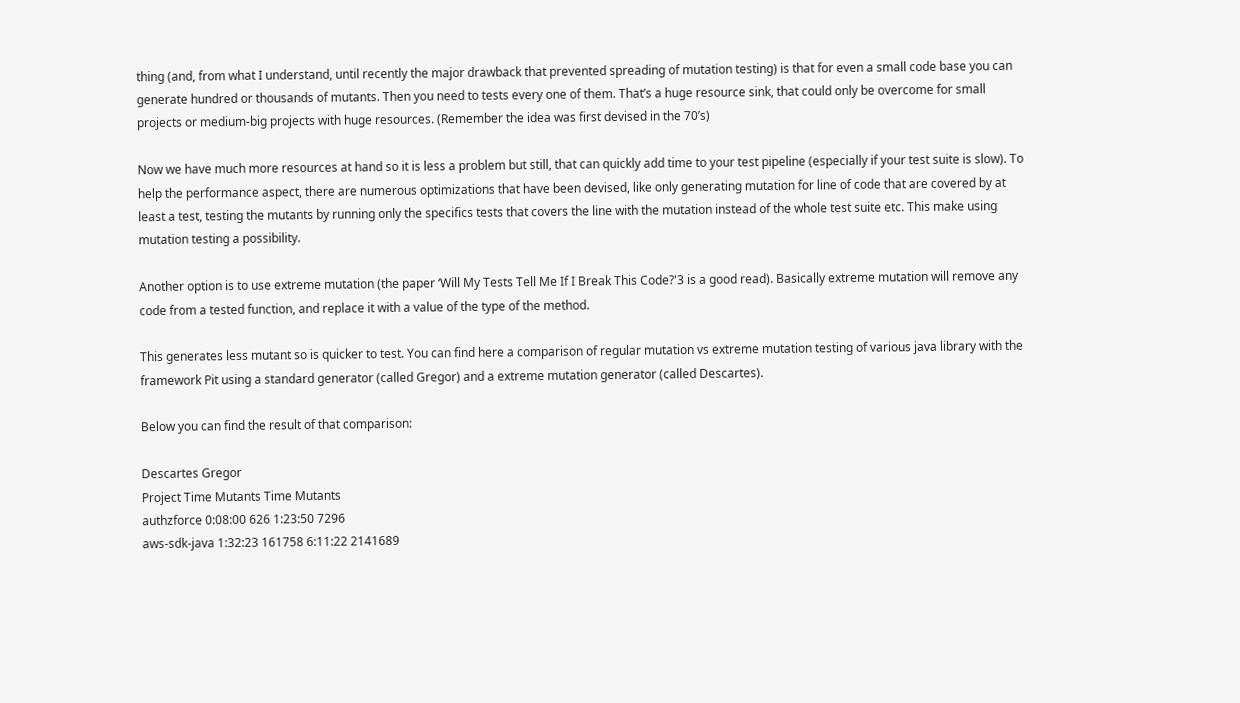thing (and, from what I understand, until recently the major drawback that prevented spreading of mutation testing) is that for even a small code base you can generate hundred or thousands of mutants. Then you need to tests every one of them. That’s a huge resource sink, that could only be overcome for small projects or medium-big projects with huge resources. (Remember the idea was first devised in the 70’s)

Now we have much more resources at hand so it is less a problem but still, that can quickly add time to your test pipeline (especially if your test suite is slow). To help the performance aspect, there are numerous optimizations that have been devised, like only generating mutation for line of code that are covered by at least a test, testing the mutants by running only the specifics tests that covers the line with the mutation instead of the whole test suite etc. This make using mutation testing a possibility.

Another option is to use extreme mutation (the paper ‘Will My Tests Tell Me If I Break This Code?'3 is a good read). Basically extreme mutation will remove any code from a tested function, and replace it with a value of the type of the method.

This generates less mutant so is quicker to test. You can find here a comparison of regular mutation vs extreme mutation testing of various java library with the framework Pit using a standard generator (called Gregor) and a extreme mutation generator (called Descartes).

Below you can find the result of that comparison:

Descartes Gregor
Project Time Mutants Time Mutants
authzforce 0:08:00 626 1:23:50 7296
aws-sdk-java 1:32:23 161758 6:11:22 2141689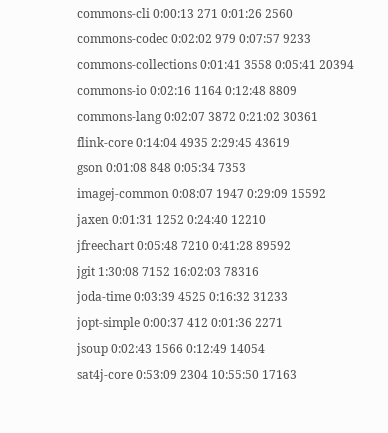commons-cli 0:00:13 271 0:01:26 2560
commons-codec 0:02:02 979 0:07:57 9233
commons-collections 0:01:41 3558 0:05:41 20394
commons-io 0:02:16 1164 0:12:48 8809
commons-lang 0:02:07 3872 0:21:02 30361
flink-core 0:14:04 4935 2:29:45 43619
gson 0:01:08 848 0:05:34 7353
imagej-common 0:08:07 1947 0:29:09 15592
jaxen 0:01:31 1252 0:24:40 12210
jfreechart 0:05:48 7210 0:41:28 89592
jgit 1:30:08 7152 16:02:03 78316
joda-time 0:03:39 4525 0:16:32 31233
jopt-simple 0:00:37 412 0:01:36 2271
jsoup 0:02:43 1566 0:12:49 14054
sat4j-core 0:53:09 2304 10:55:50 17163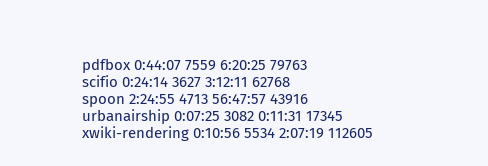pdfbox 0:44:07 7559 6:20:25 79763
scifio 0:24:14 3627 3:12:11 62768
spoon 2:24:55 4713 56:47:57 43916
urbanairship 0:07:25 3082 0:11:31 17345
xwiki-rendering 0:10:56 5534 2:07:19 112605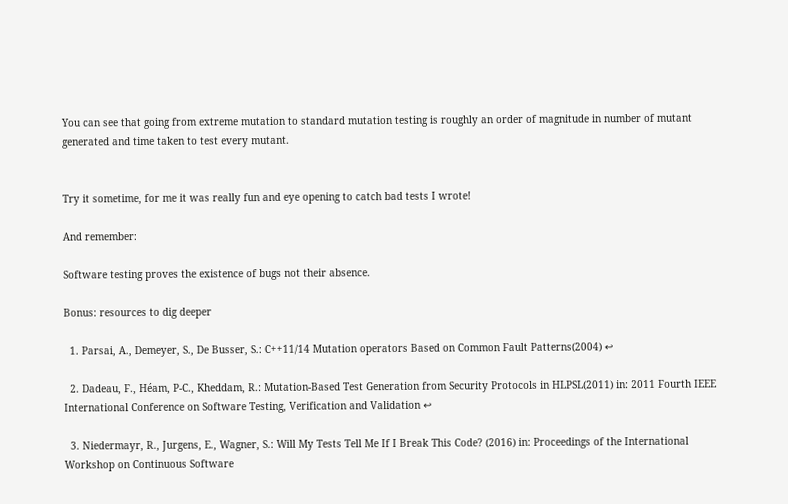You can see that going from extreme mutation to standard mutation testing is roughly an order of magnitude in number of mutant generated and time taken to test every mutant.


Try it sometime, for me it was really fun and eye opening to catch bad tests I wrote!

And remember:

Software testing proves the existence of bugs not their absence.

Bonus: resources to dig deeper

  1. Parsai, A., Demeyer, S., De Busser, S.: C++11/14 Mutation operators Based on Common Fault Patterns(2004) ↩

  2. Dadeau, F., Héam, P-C., Kheddam, R.: Mutation-Based Test Generation from Security Protocols in HLPSL(2011) in: 2011 Fourth IEEE International Conference on Software Testing, Verification and Validation ↩

  3. Niedermayr, R., Jurgens, E., Wagner, S.: Will My Tests Tell Me If I Break This Code? (2016) in: Proceedings of the International Workshop on Continuous Software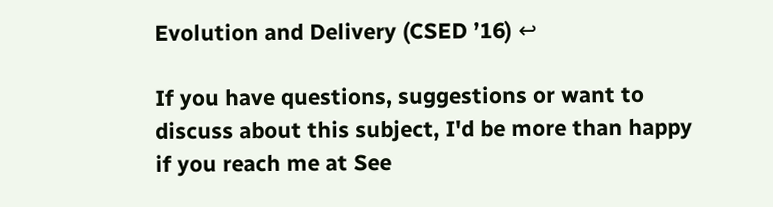Evolution and Delivery (CSED ’16) ↩

If you have questions, suggestions or want to discuss about this subject, I'd be more than happy if you reach me at See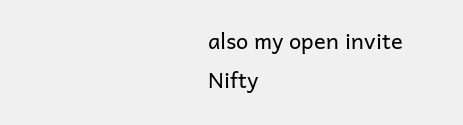also my open invite
Nifty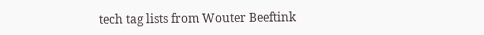tech tag lists from Wouter Beeftink